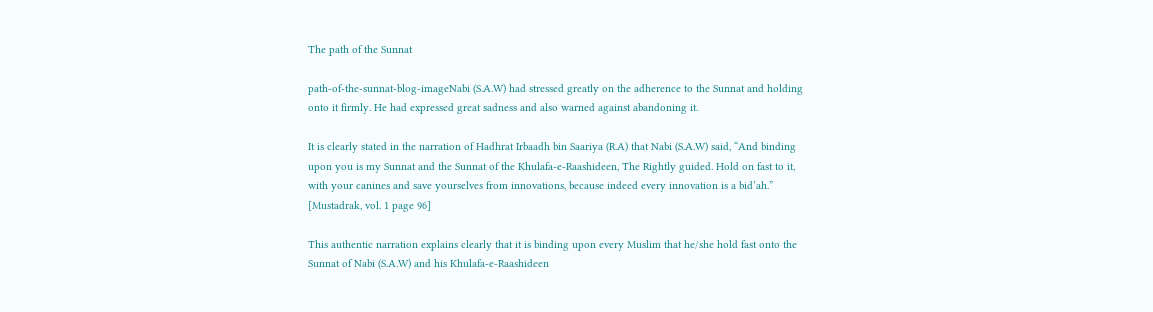The path of the Sunnat

path-of-the-sunnat-blog-imageNabi (S.A.W) had stressed greatly on the adherence to the Sunnat and holding onto it firmly. He had expressed great sadness and also warned against abandoning it.

It is clearly stated in the narration of Hadhrat Irbaadh bin Saariya (R.A) that Nabi (S.A.W) said, “And binding upon you is my Sunnat and the Sunnat of the Khulafa-e-Raashideen, The Rightly guided. Hold on fast to it, with your canines and save yourselves from innovations, because indeed every innovation is a bid’ah.”
[Mustadrak, vol. 1 page 96]

This authentic narration explains clearly that it is binding upon every Muslim that he/she hold fast onto the Sunnat of Nabi (S.A.W) and his Khulafa-e-Raashideen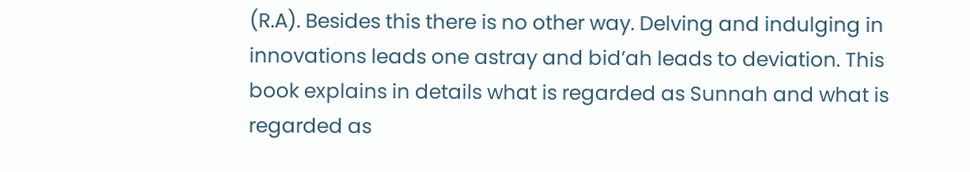(R.A). Besides this there is no other way. Delving and indulging in innovations leads one astray and bid’ah leads to deviation. This book explains in details what is regarded as Sunnah and what is regarded as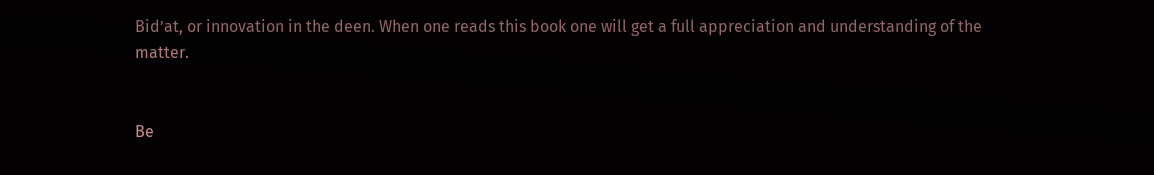Bid’at, or innovation in the deen. When one reads this book one will get a full appreciation and understanding of the matter.


Be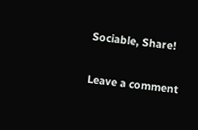Sociable, Share!

Leave a comment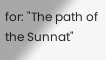for: "The path of the Sunnat"